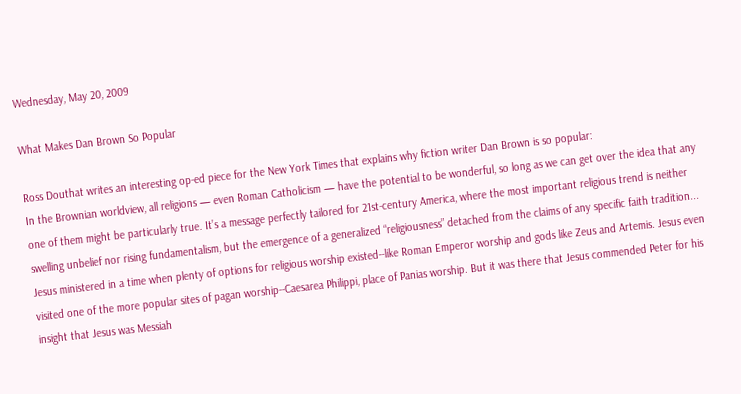Wednesday, May 20, 2009

What Makes Dan Brown So Popular

Ross Douthat writes an interesting op-ed piece for the New York Times that explains why fiction writer Dan Brown is so popular:
In the Brownian worldview, all religions — even Roman Catholicism — have the potential to be wonderful, so long as we can get over the idea that any one of them might be particularly true. It’s a message perfectly tailored for 21st-century America, where the most important religious trend is neither swelling unbelief nor rising fundamentalism, but the emergence of a generalized “religiousness” detached from the claims of any specific faith tradition...
Jesus ministered in a time when plenty of options for religious worship existed--like Roman Emperor worship and gods like Zeus and Artemis. Jesus even visited one of the more popular sites of pagan worship--Caesarea Philippi, place of Panias worship. But it was there that Jesus commended Peter for his insight that Jesus was Messiah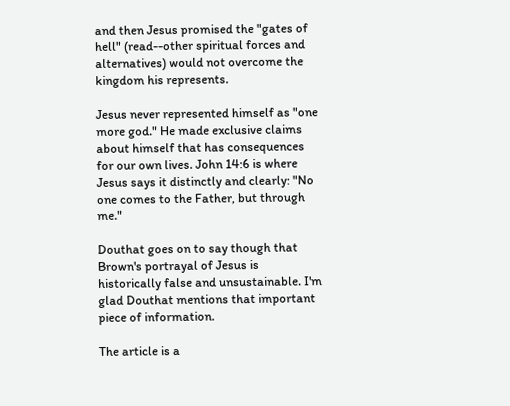and then Jesus promised the "gates of hell" (read--other spiritual forces and alternatives) would not overcome the kingdom his represents.

Jesus never represented himself as "one more god." He made exclusive claims about himself that has consequences for our own lives. John 14:6 is where Jesus says it distinctly and clearly: "No one comes to the Father, but through me."

Douthat goes on to say though that Brown's portrayal of Jesus is historically false and unsustainable. I'm glad Douthat mentions that important piece of information.

The article is a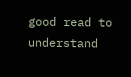good read to understand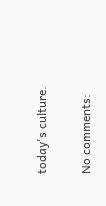today's culture.

No comments: